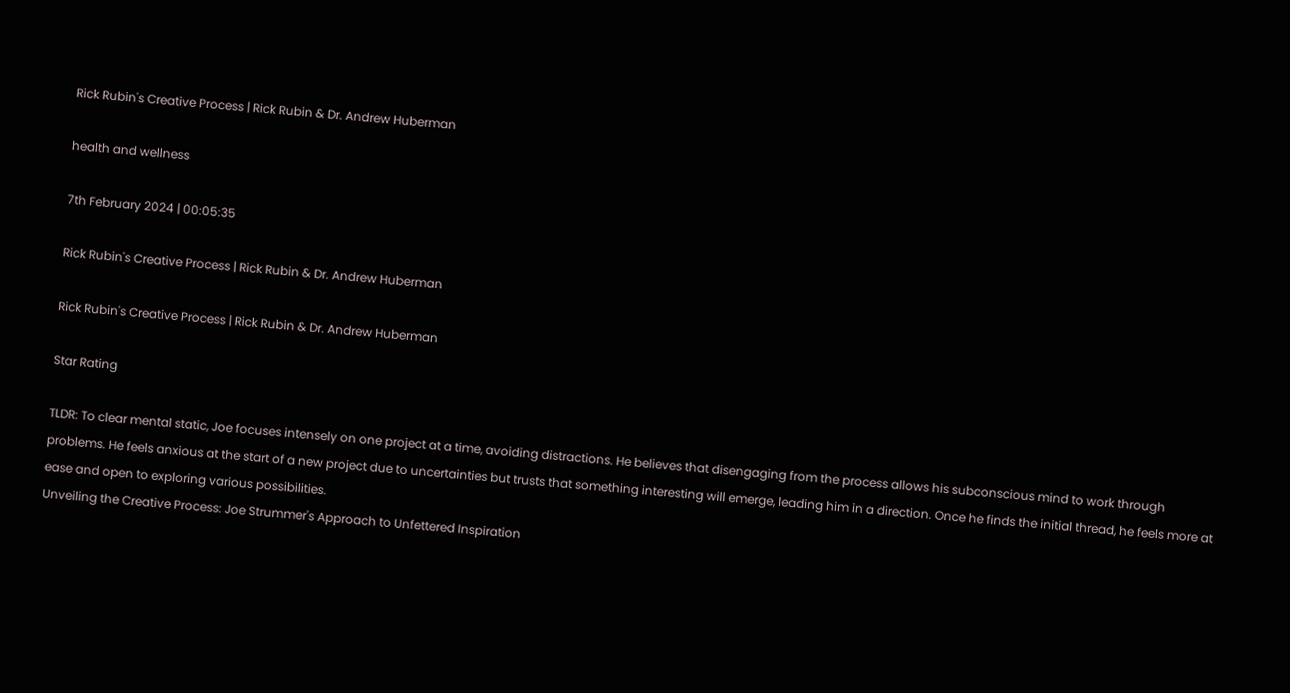Rick Rubin's Creative Process | Rick Rubin & Dr. Andrew Huberman

health and wellness

7th February 2024 | 00:05:35

Rick Rubin's Creative Process | Rick Rubin & Dr. Andrew Huberman

Rick Rubin's Creative Process | Rick Rubin & Dr. Andrew Huberman

Star Rating

TLDR: To clear mental static, Joe focuses intensely on one project at a time, avoiding distractions. He believes that disengaging from the process allows his subconscious mind to work through problems. He feels anxious at the start of a new project due to uncertainties but trusts that something interesting will emerge, leading him in a direction. Once he finds the initial thread, he feels more at ease and open to exploring various possibilities.
Unveiling the Creative Process: Joe Strummer's Approach to Unfettered Inspiration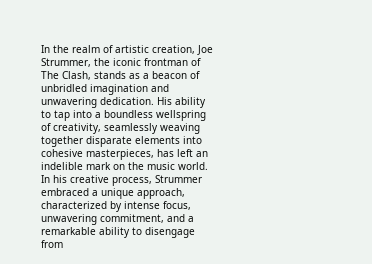In the realm of artistic creation, Joe Strummer, the iconic frontman of The Clash, stands as a beacon of unbridled imagination and unwavering dedication. His ability to tap into a boundless wellspring of creativity, seamlessly weaving together disparate elements into cohesive masterpieces, has left an indelible mark on the music world. In his creative process, Strummer embraced a unique approach, characterized by intense focus, unwavering commitment, and a remarkable ability to disengage from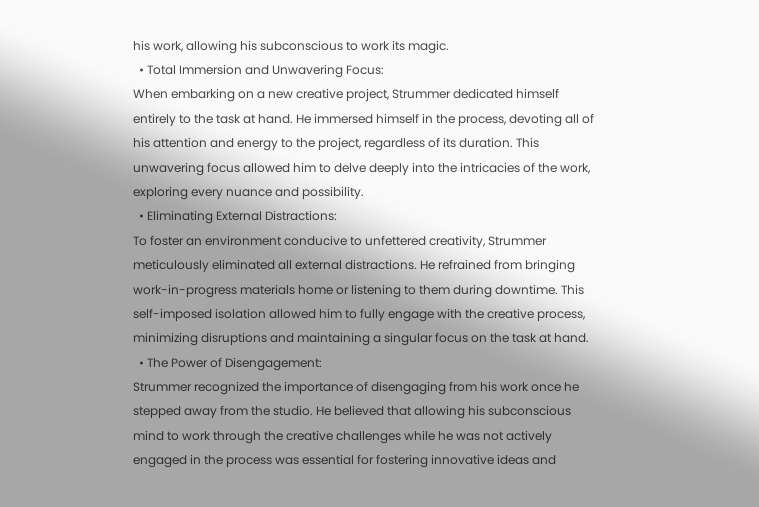his work, allowing his subconscious to work its magic.
  • Total Immersion and Unwavering Focus:
When embarking on a new creative project, Strummer dedicated himself entirely to the task at hand. He immersed himself in the process, devoting all of his attention and energy to the project, regardless of its duration. This unwavering focus allowed him to delve deeply into the intricacies of the work, exploring every nuance and possibility.
  • Eliminating External Distractions:
To foster an environment conducive to unfettered creativity, Strummer meticulously eliminated all external distractions. He refrained from bringing work-in-progress materials home or listening to them during downtime. This self-imposed isolation allowed him to fully engage with the creative process, minimizing disruptions and maintaining a singular focus on the task at hand.
  • The Power of Disengagement:
Strummer recognized the importance of disengaging from his work once he stepped away from the studio. He believed that allowing his subconscious mind to work through the creative challenges while he was not actively engaged in the process was essential for fostering innovative ideas and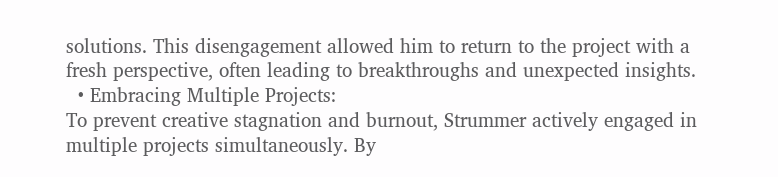solutions. This disengagement allowed him to return to the project with a fresh perspective, often leading to breakthroughs and unexpected insights.
  • Embracing Multiple Projects:
To prevent creative stagnation and burnout, Strummer actively engaged in multiple projects simultaneously. By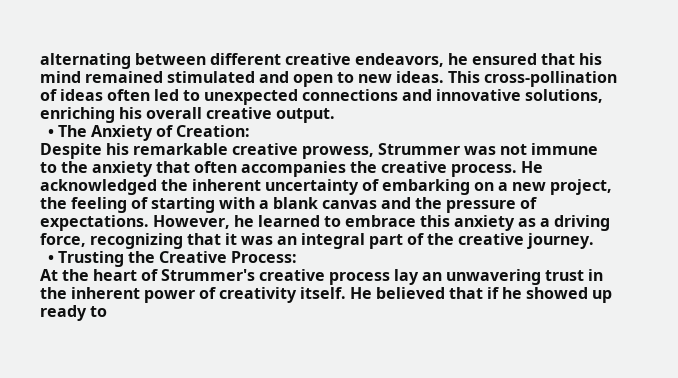alternating between different creative endeavors, he ensured that his mind remained stimulated and open to new ideas. This cross-pollination of ideas often led to unexpected connections and innovative solutions, enriching his overall creative output.
  • The Anxiety of Creation:
Despite his remarkable creative prowess, Strummer was not immune to the anxiety that often accompanies the creative process. He acknowledged the inherent uncertainty of embarking on a new project, the feeling of starting with a blank canvas and the pressure of expectations. However, he learned to embrace this anxiety as a driving force, recognizing that it was an integral part of the creative journey.
  • Trusting the Creative Process:
At the heart of Strummer's creative process lay an unwavering trust in the inherent power of creativity itself. He believed that if he showed up ready to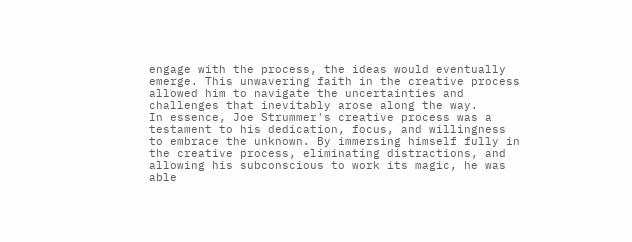engage with the process, the ideas would eventually emerge. This unwavering faith in the creative process allowed him to navigate the uncertainties and challenges that inevitably arose along the way.
In essence, Joe Strummer's creative process was a testament to his dedication, focus, and willingness to embrace the unknown. By immersing himself fully in the creative process, eliminating distractions, and allowing his subconscious to work its magic, he was able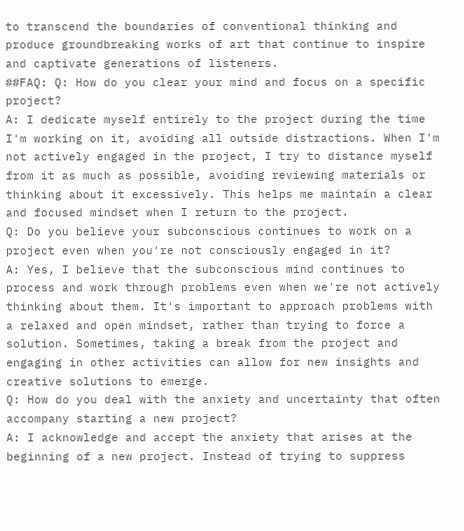to transcend the boundaries of conventional thinking and produce groundbreaking works of art that continue to inspire and captivate generations of listeners.
##FAQ: Q: How do you clear your mind and focus on a specific project?
A: I dedicate myself entirely to the project during the time I'm working on it, avoiding all outside distractions. When I'm not actively engaged in the project, I try to distance myself from it as much as possible, avoiding reviewing materials or thinking about it excessively. This helps me maintain a clear and focused mindset when I return to the project.
Q: Do you believe your subconscious continues to work on a project even when you're not consciously engaged in it?
A: Yes, I believe that the subconscious mind continues to process and work through problems even when we're not actively thinking about them. It's important to approach problems with a relaxed and open mindset, rather than trying to force a solution. Sometimes, taking a break from the project and engaging in other activities can allow for new insights and creative solutions to emerge.
Q: How do you deal with the anxiety and uncertainty that often accompany starting a new project?
A: I acknowledge and accept the anxiety that arises at the beginning of a new project. Instead of trying to suppress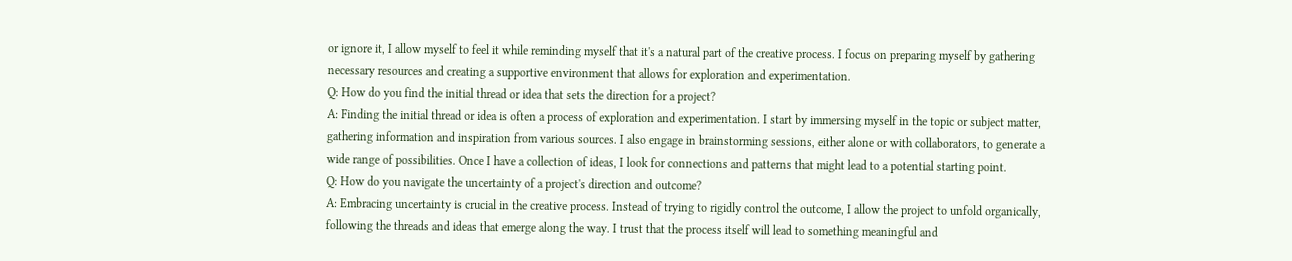or ignore it, I allow myself to feel it while reminding myself that it's a natural part of the creative process. I focus on preparing myself by gathering necessary resources and creating a supportive environment that allows for exploration and experimentation.
Q: How do you find the initial thread or idea that sets the direction for a project?
A: Finding the initial thread or idea is often a process of exploration and experimentation. I start by immersing myself in the topic or subject matter, gathering information and inspiration from various sources. I also engage in brainstorming sessions, either alone or with collaborators, to generate a wide range of possibilities. Once I have a collection of ideas, I look for connections and patterns that might lead to a potential starting point.
Q: How do you navigate the uncertainty of a project's direction and outcome?
A: Embracing uncertainty is crucial in the creative process. Instead of trying to rigidly control the outcome, I allow the project to unfold organically, following the threads and ideas that emerge along the way. I trust that the process itself will lead to something meaningful and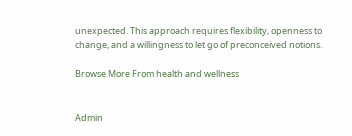unexpected. This approach requires flexibility, openness to change, and a willingness to let go of preconceived notions.

Browse More From health and wellness


Admin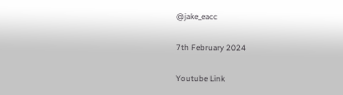@jake_eacc

7th February 2024

Youtube Link